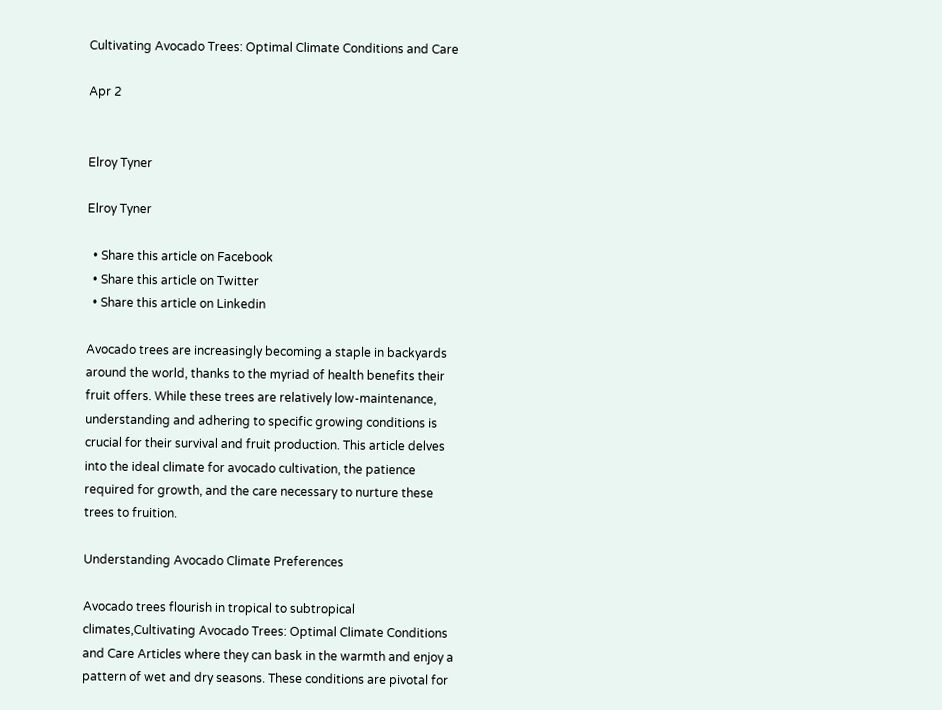Cultivating Avocado Trees: Optimal Climate Conditions and Care

Apr 2


Elroy Tyner

Elroy Tyner

  • Share this article on Facebook
  • Share this article on Twitter
  • Share this article on Linkedin

Avocado trees are increasingly becoming a staple in backyards around the world, thanks to the myriad of health benefits their fruit offers. While these trees are relatively low-maintenance, understanding and adhering to specific growing conditions is crucial for their survival and fruit production. This article delves into the ideal climate for avocado cultivation, the patience required for growth, and the care necessary to nurture these trees to fruition.

Understanding Avocado Climate Preferences

Avocado trees flourish in tropical to subtropical climates,Cultivating Avocado Trees: Optimal Climate Conditions and Care Articles where they can bask in the warmth and enjoy a pattern of wet and dry seasons. These conditions are pivotal for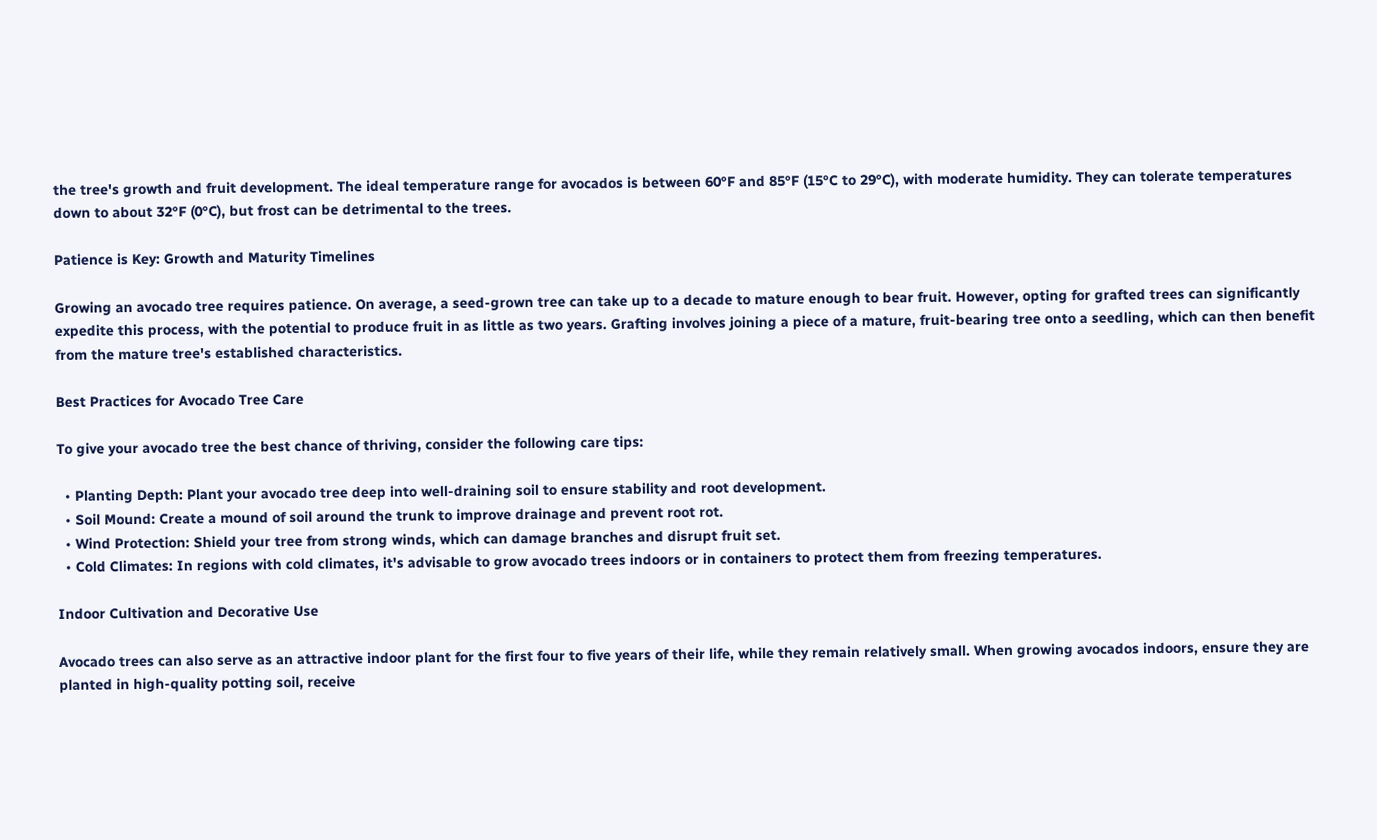the tree's growth and fruit development. The ideal temperature range for avocados is between 60°F and 85°F (15°C to 29°C), with moderate humidity. They can tolerate temperatures down to about 32°F (0°C), but frost can be detrimental to the trees.

Patience is Key: Growth and Maturity Timelines

Growing an avocado tree requires patience. On average, a seed-grown tree can take up to a decade to mature enough to bear fruit. However, opting for grafted trees can significantly expedite this process, with the potential to produce fruit in as little as two years. Grafting involves joining a piece of a mature, fruit-bearing tree onto a seedling, which can then benefit from the mature tree's established characteristics.

Best Practices for Avocado Tree Care

To give your avocado tree the best chance of thriving, consider the following care tips:

  • Planting Depth: Plant your avocado tree deep into well-draining soil to ensure stability and root development.
  • Soil Mound: Create a mound of soil around the trunk to improve drainage and prevent root rot.
  • Wind Protection: Shield your tree from strong winds, which can damage branches and disrupt fruit set.
  • Cold Climates: In regions with cold climates, it's advisable to grow avocado trees indoors or in containers to protect them from freezing temperatures.

Indoor Cultivation and Decorative Use

Avocado trees can also serve as an attractive indoor plant for the first four to five years of their life, while they remain relatively small. When growing avocados indoors, ensure they are planted in high-quality potting soil, receive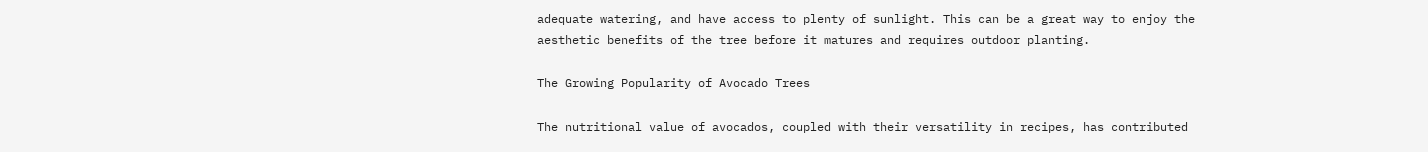adequate watering, and have access to plenty of sunlight. This can be a great way to enjoy the aesthetic benefits of the tree before it matures and requires outdoor planting.

The Growing Popularity of Avocado Trees

The nutritional value of avocados, coupled with their versatility in recipes, has contributed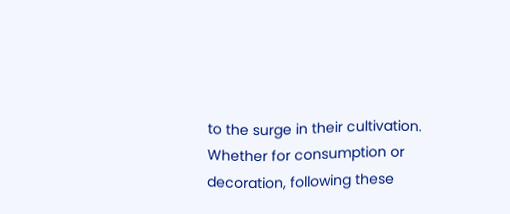to the surge in their cultivation. Whether for consumption or decoration, following these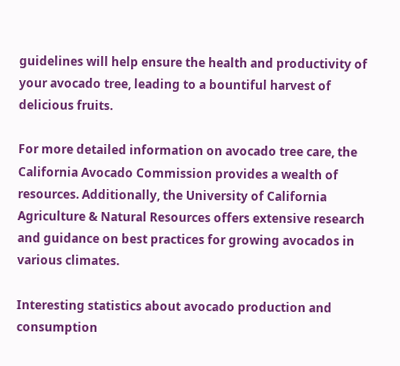guidelines will help ensure the health and productivity of your avocado tree, leading to a bountiful harvest of delicious fruits.

For more detailed information on avocado tree care, the California Avocado Commission provides a wealth of resources. Additionally, the University of California Agriculture & Natural Resources offers extensive research and guidance on best practices for growing avocados in various climates.

Interesting statistics about avocado production and consumption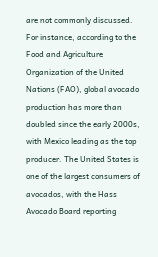are not commonly discussed. For instance, according to the Food and Agriculture Organization of the United Nations (FAO), global avocado production has more than doubled since the early 2000s, with Mexico leading as the top producer. The United States is one of the largest consumers of avocados, with the Hass Avocado Board reporting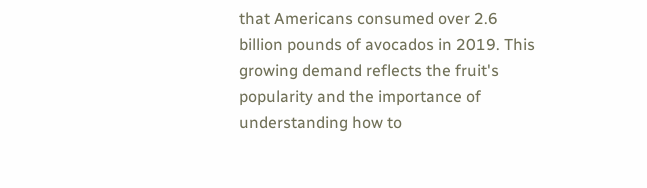that Americans consumed over 2.6 billion pounds of avocados in 2019. This growing demand reflects the fruit's popularity and the importance of understanding how to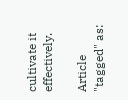cultivate it effectively.

Article "tagged" as: